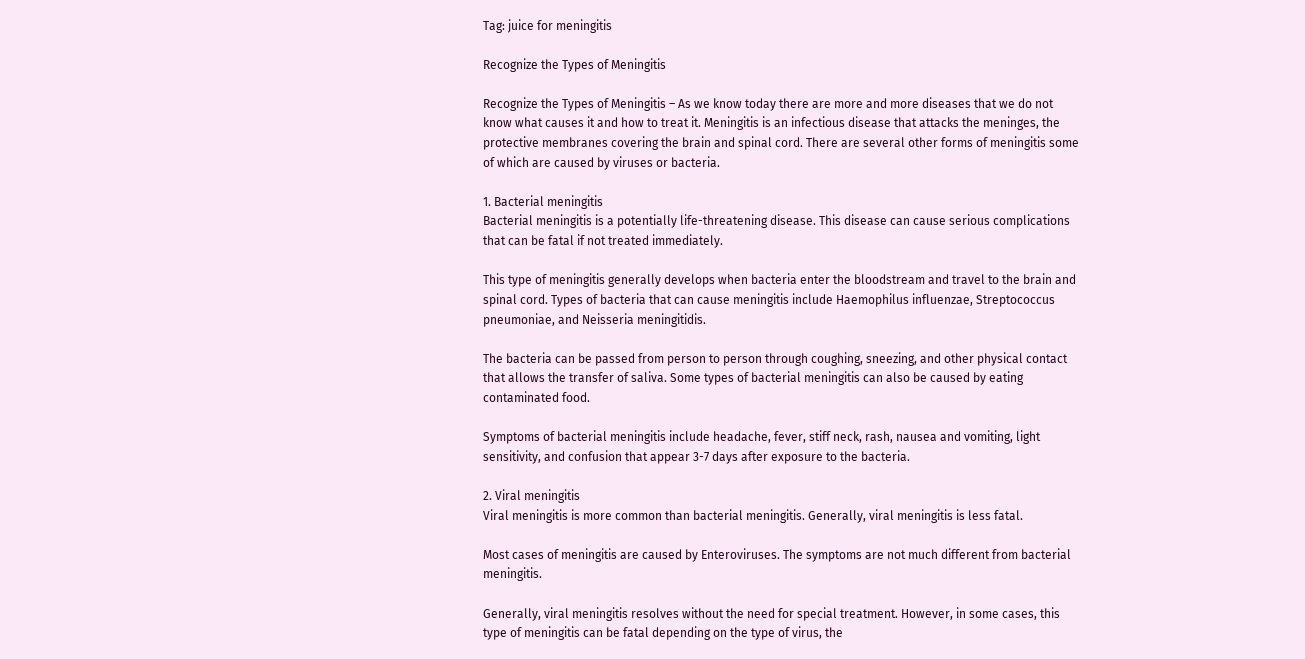Tag: juice for meningitis

Recognize the Types of Meningitis

Recognize the Types of Meningitis – As we know today there are more and more diseases that we do not know what causes it and how to treat it. Meningitis is an infectious disease that attacks the meninges, the protective membranes covering the brain and spinal cord. There are several other forms of meningitis some of which are caused by viruses or bacteria.

1. Bacterial meningitis
Bacterial meningitis is a potentially life-threatening disease. This disease can cause serious complications that can be fatal if not treated immediately.

This type of meningitis generally develops when bacteria enter the bloodstream and travel to the brain and spinal cord. Types of bacteria that can cause meningitis include Haemophilus influenzae, Streptococcus pneumoniae, and Neisseria meningitidis.

The bacteria can be passed from person to person through coughing, sneezing, and other physical contact that allows the transfer of saliva. Some types of bacterial meningitis can also be caused by eating contaminated food.

Symptoms of bacterial meningitis include headache, fever, stiff neck, rash, nausea and vomiting, light sensitivity, and confusion that appear 3-7 days after exposure to the bacteria.

2. Viral meningitis
Viral meningitis is more common than bacterial meningitis. Generally, viral meningitis is less fatal.

Most cases of meningitis are caused by Enteroviruses. The symptoms are not much different from bacterial meningitis.

Generally, viral meningitis resolves without the need for special treatment. However, in some cases, this type of meningitis can be fatal depending on the type of virus, the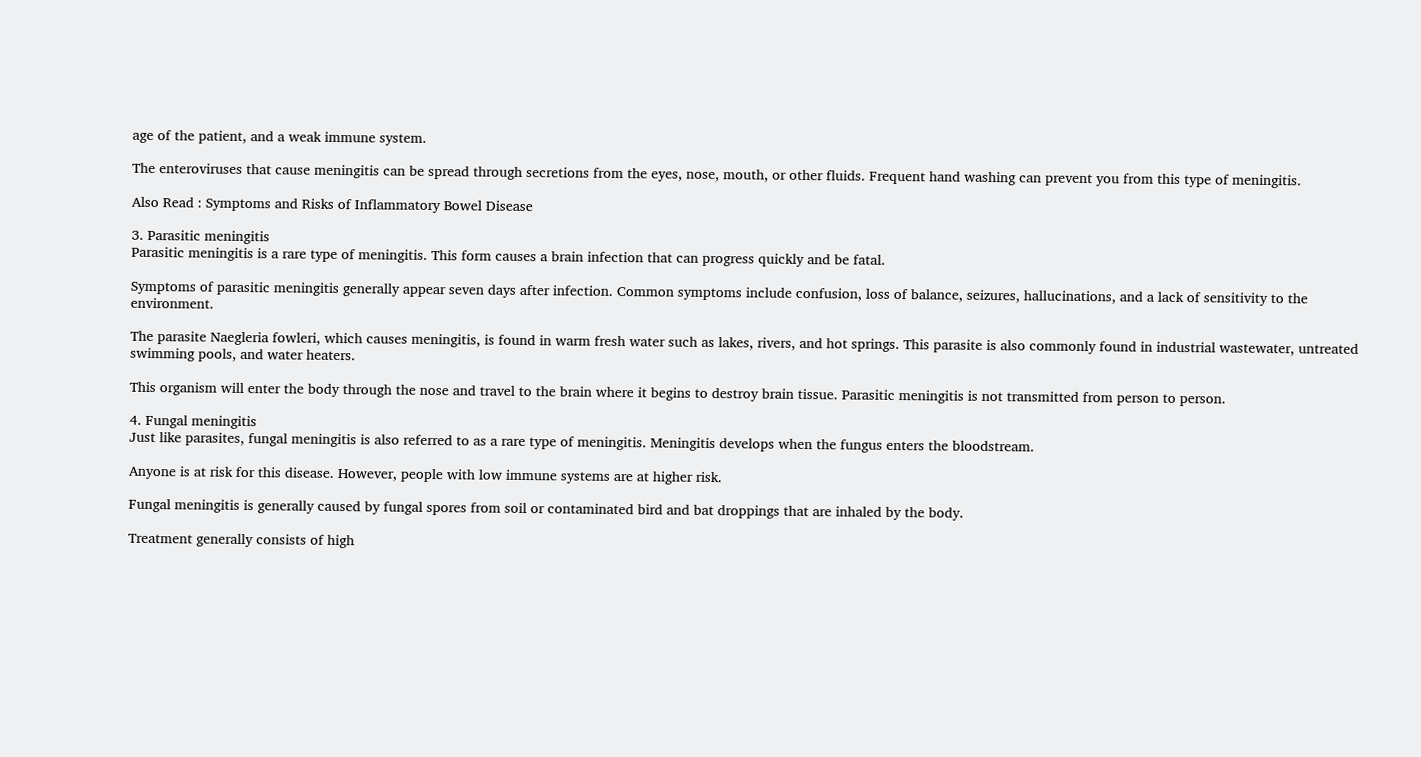age of the patient, and a weak immune system.

The enteroviruses that cause meningitis can be spread through secretions from the eyes, nose, mouth, or other fluids. Frequent hand washing can prevent you from this type of meningitis.

Also Read : Symptoms and Risks of Inflammatory Bowel Disease

3. Parasitic meningitis
Parasitic meningitis is a rare type of meningitis. This form causes a brain infection that can progress quickly and be fatal.

Symptoms of parasitic meningitis generally appear seven days after infection. Common symptoms include confusion, loss of balance, seizures, hallucinations, and a lack of sensitivity to the environment.

The parasite Naegleria fowleri, which causes meningitis, is found in warm fresh water such as lakes, rivers, and hot springs. This parasite is also commonly found in industrial wastewater, untreated swimming pools, and water heaters.

This organism will enter the body through the nose and travel to the brain where it begins to destroy brain tissue. Parasitic meningitis is not transmitted from person to person.

4. Fungal meningitis
Just like parasites, fungal meningitis is also referred to as a rare type of meningitis. Meningitis develops when the fungus enters the bloodstream.

Anyone is at risk for this disease. However, people with low immune systems are at higher risk.

Fungal meningitis is generally caused by fungal spores from soil or contaminated bird and bat droppings that are inhaled by the body.

Treatment generally consists of high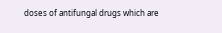doses of antifungal drugs which are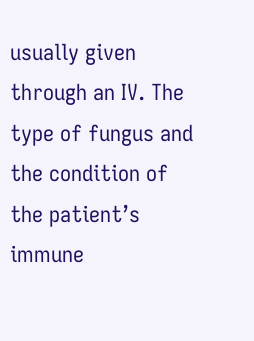usually given through an IV. The type of fungus and the condition of the patient’s immune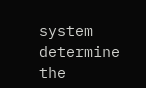system determine the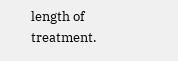length of treatment.